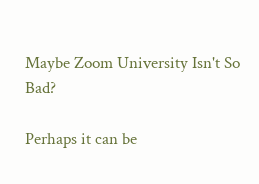Maybe Zoom University Isn't So Bad?

Perhaps it can be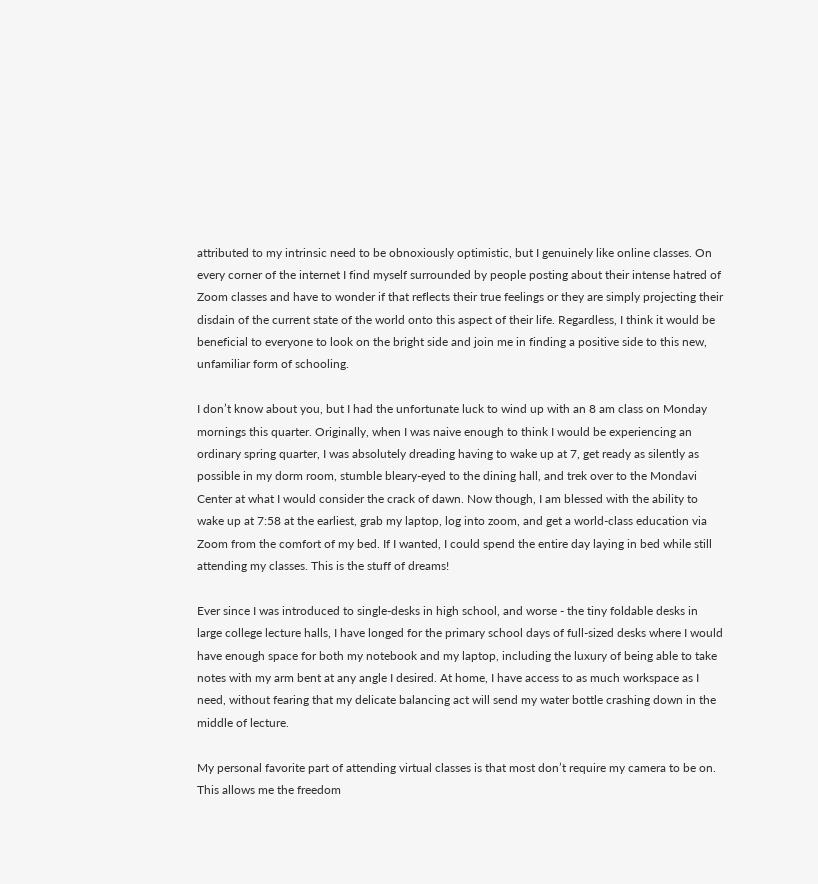attributed to my intrinsic need to be obnoxiously optimistic, but I genuinely like online classes. On every corner of the internet I find myself surrounded by people posting about their intense hatred of Zoom classes and have to wonder if that reflects their true feelings or they are simply projecting their disdain of the current state of the world onto this aspect of their life. Regardless, I think it would be beneficial to everyone to look on the bright side and join me in finding a positive side to this new, unfamiliar form of schooling.

I don’t know about you, but I had the unfortunate luck to wind up with an 8 am class on Monday mornings this quarter. Originally, when I was naive enough to think I would be experiencing an ordinary spring quarter, I was absolutely dreading having to wake up at 7, get ready as silently as possible in my dorm room, stumble bleary-eyed to the dining hall, and trek over to the Mondavi Center at what I would consider the crack of dawn. Now though, I am blessed with the ability to wake up at 7:58 at the earliest, grab my laptop, log into zoom, and get a world-class education via Zoom from the comfort of my bed. If I wanted, I could spend the entire day laying in bed while still attending my classes. This is the stuff of dreams!

Ever since I was introduced to single-desks in high school, and worse - the tiny foldable desks in large college lecture halls, I have longed for the primary school days of full-sized desks where I would have enough space for both my notebook and my laptop, including the luxury of being able to take notes with my arm bent at any angle I desired. At home, I have access to as much workspace as I need, without fearing that my delicate balancing act will send my water bottle crashing down in the middle of lecture.

My personal favorite part of attending virtual classes is that most don’t require my camera to be on. This allows me the freedom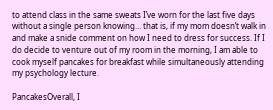to attend class in the same sweats I’ve worn for the last five days without a single person knowing… that is, if my mom doesn’t walk in and make a snide comment on how I need to dress for success. If I do decide to venture out of my room in the morning, I am able to cook myself pancakes for breakfast while simultaneously attending my psychology lecture.

PancakesOverall, I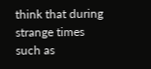think that during strange times such as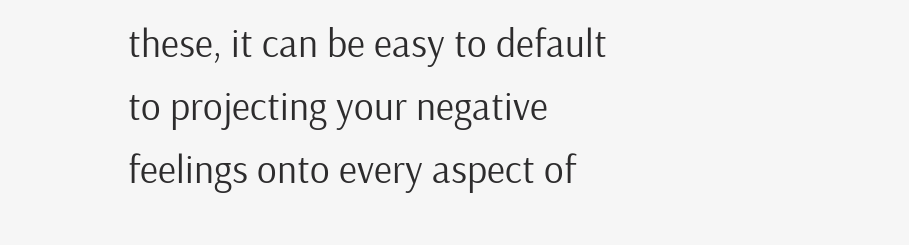these, it can be easy to default to projecting your negative feelings onto every aspect of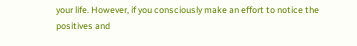your life. However, if you consciously make an effort to notice the positives and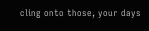cling onto those, your days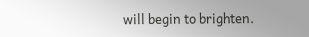will begin to brighten.